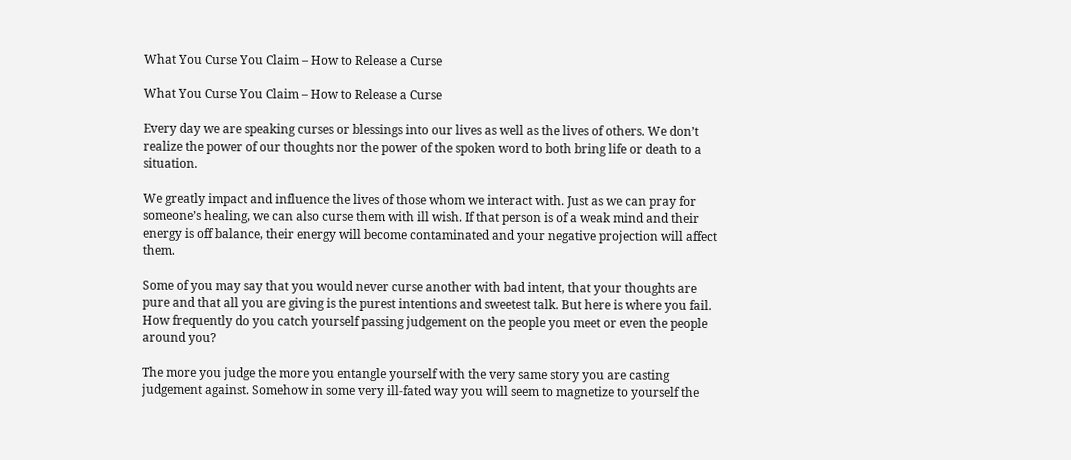What You Curse You Claim – How to Release a Curse

What You Curse You Claim – How to Release a Curse

Every day we are speaking curses or blessings into our lives as well as the lives of others. We don’t realize the power of our thoughts nor the power of the spoken word to both bring life or death to a situation.

We greatly impact and influence the lives of those whom we interact with. Just as we can pray for someone’s healing, we can also curse them with ill wish. If that person is of a weak mind and their energy is off balance, their energy will become contaminated and your negative projection will affect them.

Some of you may say that you would never curse another with bad intent, that your thoughts are pure and that all you are giving is the purest intentions and sweetest talk. But here is where you fail. How frequently do you catch yourself passing judgement on the people you meet or even the people around you?

The more you judge the more you entangle yourself with the very same story you are casting judgement against. Somehow in some very ill-fated way you will seem to magnetize to yourself the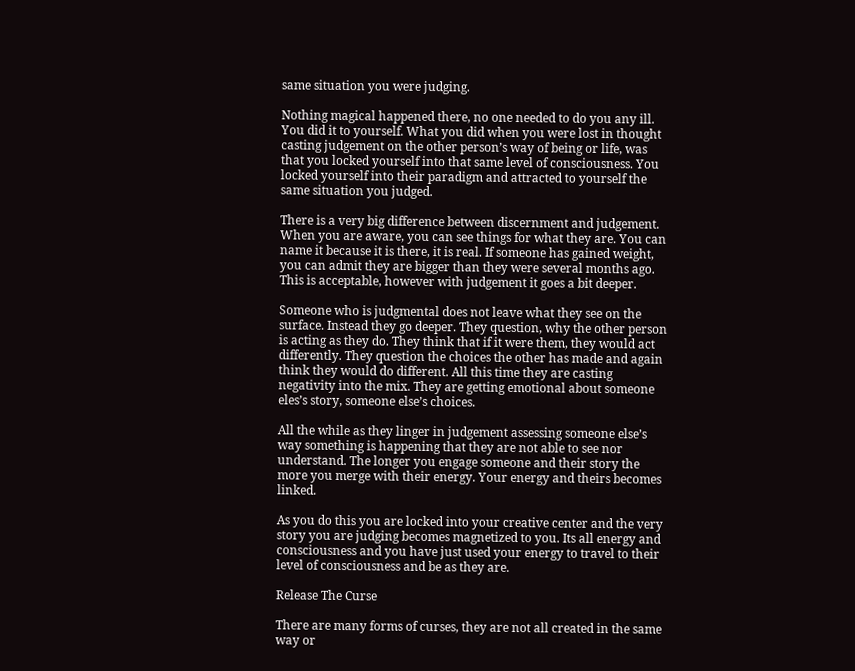same situation you were judging.

Nothing magical happened there, no one needed to do you any ill. You did it to yourself. What you did when you were lost in thought casting judgement on the other person’s way of being or life, was that you locked yourself into that same level of consciousness. You locked yourself into their paradigm and attracted to yourself the same situation you judged.

There is a very big difference between discernment and judgement. When you are aware, you can see things for what they are. You can name it because it is there, it is real. If someone has gained weight, you can admit they are bigger than they were several months ago. This is acceptable, however with judgement it goes a bit deeper.

Someone who is judgmental does not leave what they see on the surface. Instead they go deeper. They question, why the other person is acting as they do. They think that if it were them, they would act differently. They question the choices the other has made and again think they would do different. All this time they are casting negativity into the mix. They are getting emotional about someone eles’s story, someone else’s choices.

All the while as they linger in judgement assessing someone else’s way something is happening that they are not able to see nor understand. The longer you engage someone and their story the more you merge with their energy. Your energy and theirs becomes linked.

As you do this you are locked into your creative center and the very story you are judging becomes magnetized to you. Its all energy and consciousness and you have just used your energy to travel to their level of consciousness and be as they are.

Release The Curse

There are many forms of curses, they are not all created in the same way or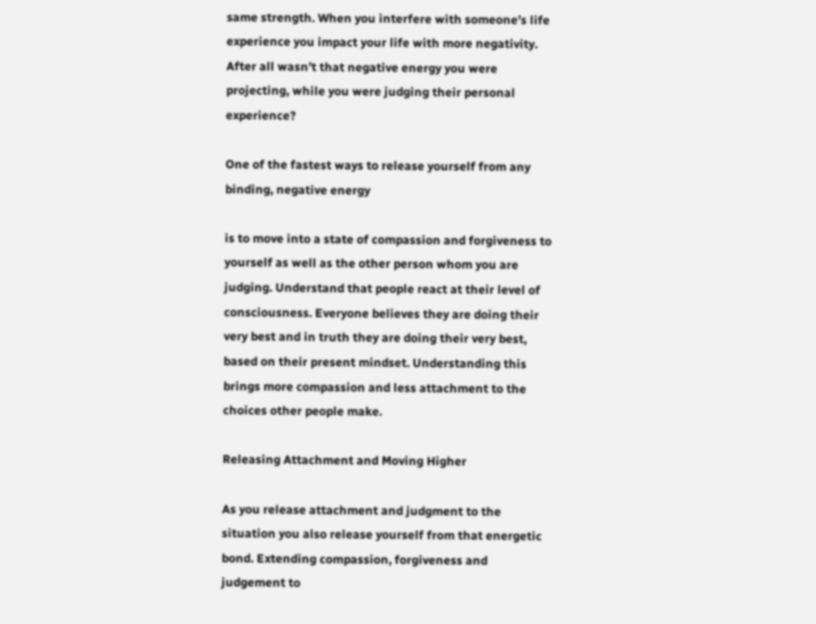same strength. When you interfere with someone’s life experience you impact your life with more negativity. After all wasn’t that negative energy you were projecting, while you were judging their personal experience?

One of the fastest ways to release yourself from any binding, negative energy

is to move into a state of compassion and forgiveness to yourself as well as the other person whom you are judging. Understand that people react at their level of consciousness. Everyone believes they are doing their very best and in truth they are doing their very best, based on their present mindset. Understanding this brings more compassion and less attachment to the choices other people make.

Releasing Attachment and Moving Higher

As you release attachment and judgment to the situation you also release yourself from that energetic bond. Extending compassion, forgiveness and judgement to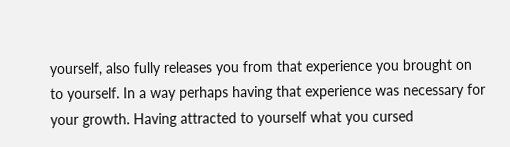yourself, also fully releases you from that experience you brought on to yourself. In a way perhaps having that experience was necessary for your growth. Having attracted to yourself what you cursed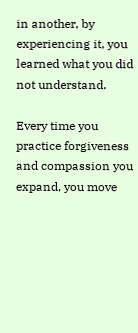in another, by experiencing it, you learned what you did not understand.

Every time you practice forgiveness and compassion you expand, you move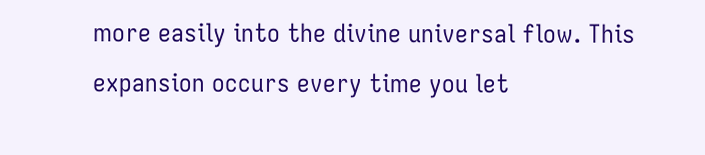more easily into the divine universal flow. This expansion occurs every time you let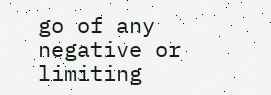go of any negative or limiting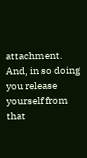attachment. And, in so doing you release yourself from that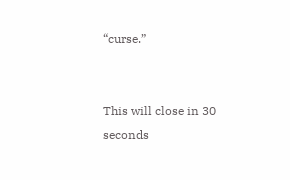“curse.”


This will close in 30 seconds